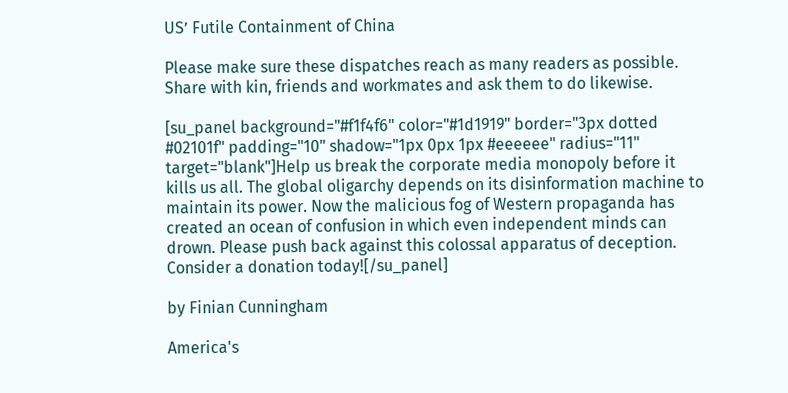US’ Futile Containment of China

Please make sure these dispatches reach as many readers as possible. Share with kin, friends and workmates and ask them to do likewise.

[su_panel background="#f1f4f6" color="#1d1919" border="3px dotted #02101f" padding="10" shadow="1px 0px 1px #eeeeee" radius="11" target="blank"]Help us break the corporate media monopoly before it kills us all. The global oligarchy depends on its disinformation machine to maintain its power. Now the malicious fog of Western propaganda has created an ocean of confusion in which even independent minds can drown. Please push back against this colossal apparatus of deception. Consider a donation today![/su_panel]

by Finian Cunningham

America's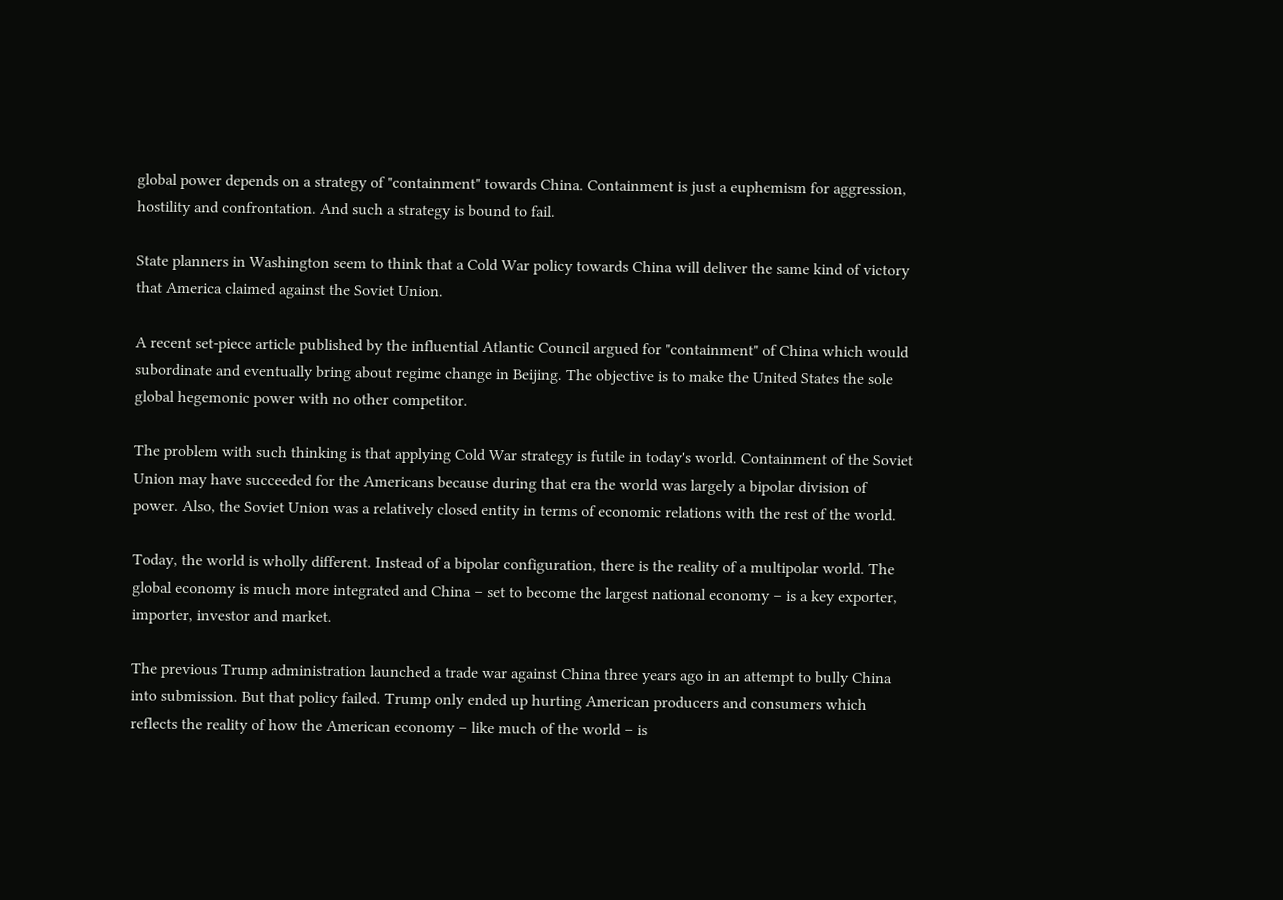global power depends on a strategy of "containment" towards China. Containment is just a euphemism for aggression, hostility and confrontation. And such a strategy is bound to fail.

State planners in Washington seem to think that a Cold War policy towards China will deliver the same kind of victory that America claimed against the Soviet Union.

A recent set-piece article published by the influential Atlantic Council argued for "containment" of China which would subordinate and eventually bring about regime change in Beijing. The objective is to make the United States the sole global hegemonic power with no other competitor.

The problem with such thinking is that applying Cold War strategy is futile in today's world. Containment of the Soviet Union may have succeeded for the Americans because during that era the world was largely a bipolar division of power. Also, the Soviet Union was a relatively closed entity in terms of economic relations with the rest of the world.

Today, the world is wholly different. Instead of a bipolar configuration, there is the reality of a multipolar world. The global economy is much more integrated and China – set to become the largest national economy – is a key exporter, importer, investor and market.

The previous Trump administration launched a trade war against China three years ago in an attempt to bully China into submission. But that policy failed. Trump only ended up hurting American producers and consumers which reflects the reality of how the American economy – like much of the world – is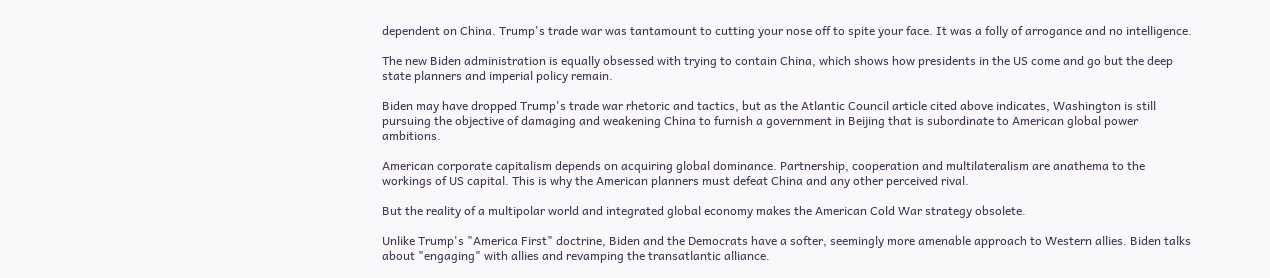dependent on China. Trump's trade war was tantamount to cutting your nose off to spite your face. It was a folly of arrogance and no intelligence.

The new Biden administration is equally obsessed with trying to contain China, which shows how presidents in the US come and go but the deep state planners and imperial policy remain.

Biden may have dropped Trump's trade war rhetoric and tactics, but as the Atlantic Council article cited above indicates, Washington is still pursuing the objective of damaging and weakening China to furnish a government in Beijing that is subordinate to American global power ambitions.

American corporate capitalism depends on acquiring global dominance. Partnership, cooperation and multilateralism are anathema to the workings of US capital. This is why the American planners must defeat China and any other perceived rival.

But the reality of a multipolar world and integrated global economy makes the American Cold War strategy obsolete.

Unlike Trump's "America First" doctrine, Biden and the Democrats have a softer, seemingly more amenable approach to Western allies. Biden talks about "engaging" with allies and revamping the transatlantic alliance.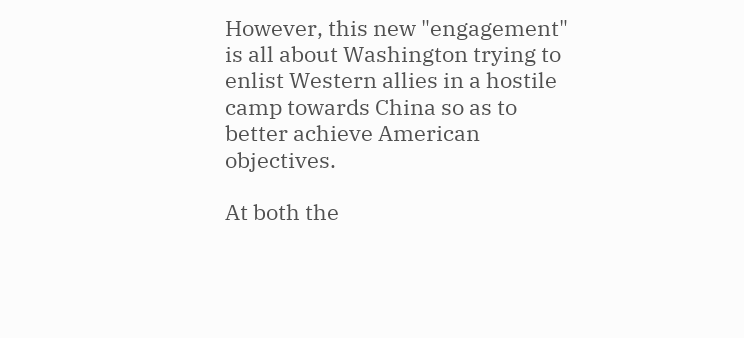However, this new "engagement" is all about Washington trying to enlist Western allies in a hostile camp towards China so as to better achieve American objectives.

At both the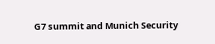G7 summit and Munich Security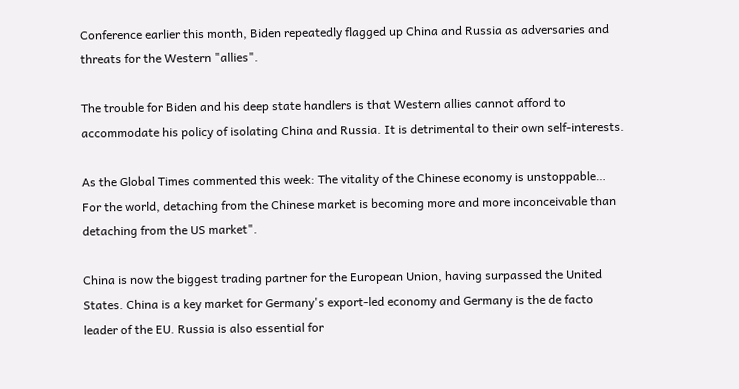Conference earlier this month, Biden repeatedly flagged up China and Russia as adversaries and threats for the Western "allies".

The trouble for Biden and his deep state handlers is that Western allies cannot afford to accommodate his policy of isolating China and Russia. It is detrimental to their own self-interests.

As the Global Times commented this week: The vitality of the Chinese economy is unstoppable… For the world, detaching from the Chinese market is becoming more and more inconceivable than detaching from the US market".

China is now the biggest trading partner for the European Union, having surpassed the United States. China is a key market for Germany's export-led economy and Germany is the de facto leader of the EU. Russia is also essential for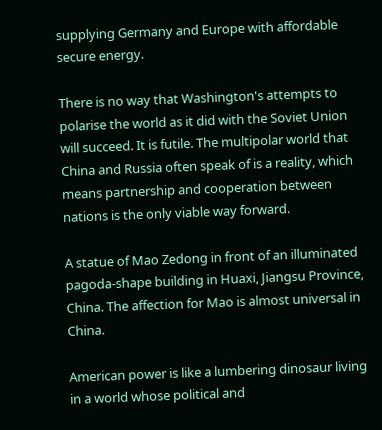supplying Germany and Europe with affordable secure energy.

There is no way that Washington's attempts to polarise the world as it did with the Soviet Union will succeed. It is futile. The multipolar world that China and Russia often speak of is a reality, which means partnership and cooperation between nations is the only viable way forward.

A statue of Mao Zedong in front of an illuminated pagoda-shape building in Huaxi, Jiangsu Province, China. The affection for Mao is almost universal in China.

American power is like a lumbering dinosaur living in a world whose political and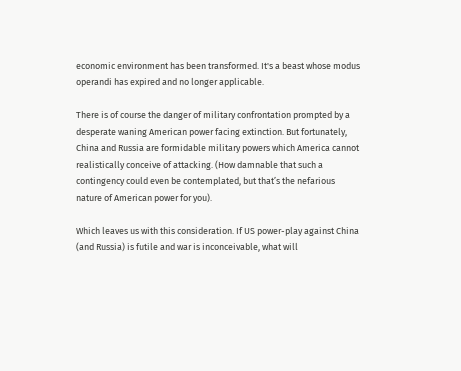economic environment has been transformed. It's a beast whose modus operandi has expired and no longer applicable.

There is of course the danger of military confrontation prompted by a desperate waning American power facing extinction. But fortunately, China and Russia are formidable military powers which America cannot realistically conceive of attacking. (How damnable that such a contingency could even be contemplated, but that’s the nefarious nature of American power for you).

Which leaves us with this consideration. If US power-play against China (and Russia) is futile and war is inconceivable, what will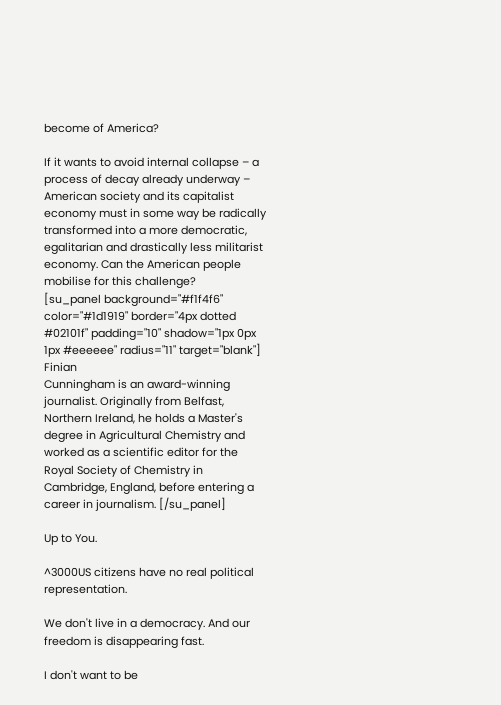become of America?

If it wants to avoid internal collapse – a process of decay already underway – American society and its capitalist economy must in some way be radically transformed into a more democratic, egalitarian and drastically less militarist economy. Can the American people mobilise for this challenge?
[su_panel background="#f1f4f6" color="#1d1919" border="4px dotted #02101f" padding="10" shadow="1px 0px 1px #eeeeee" radius="11" target="blank"] Finian
Cunningham is an award-winning journalist. Originally from Belfast, Northern Ireland, he holds a Master's degree in Agricultural Chemistry and worked as a scientific editor for the Royal Society of Chemistry in Cambridge, England, before entering a career in journalism. [/su_panel]

Up to You.

^3000US citizens have no real political representation.

We don't live in a democracy. And our freedom is disappearing fast.

I don't want to be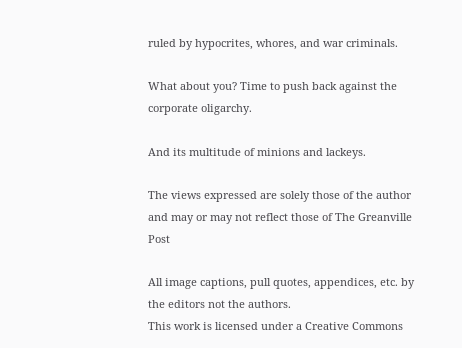ruled by hypocrites, whores, and war criminals.

What about you? Time to push back against the corporate oligarchy.

And its multitude of minions and lackeys.

The views expressed are solely those of the author and may or may not reflect those of The Greanville Post

All image captions, pull quotes, appendices, etc. by the editors not the authors.
This work is licensed under a Creative Commons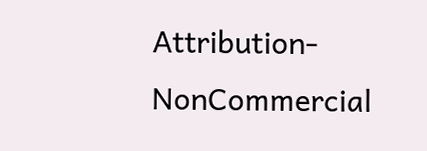Attribution-NonCommercial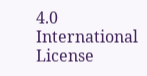4.0 International License